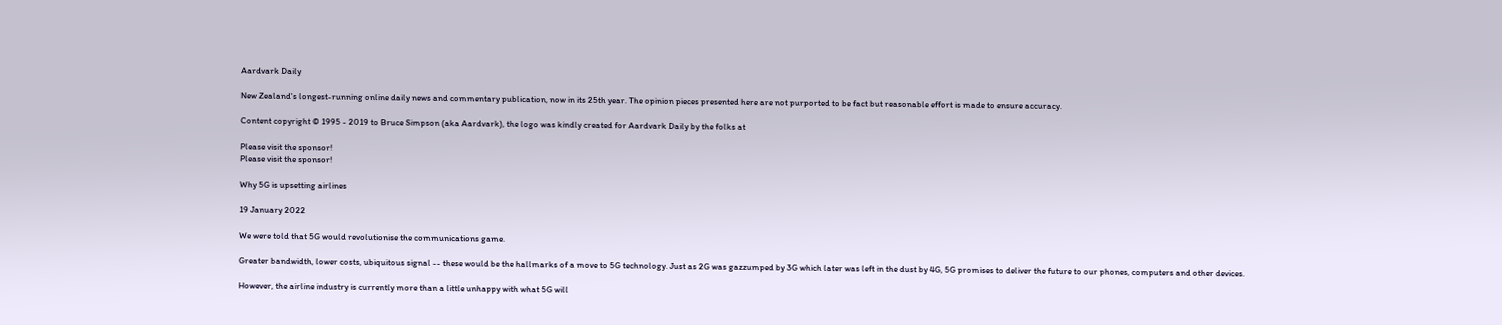Aardvark Daily

New Zealand's longest-running online daily news and commentary publication, now in its 25th year. The opinion pieces presented here are not purported to be fact but reasonable effort is made to ensure accuracy.

Content copyright © 1995 - 2019 to Bruce Simpson (aka Aardvark), the logo was kindly created for Aardvark Daily by the folks at

Please visit the sponsor!
Please visit the sponsor!

Why 5G is upsetting airlines

19 January 2022

We were told that 5G would revolutionise the communications game.

Greater bandwidth, lower costs, ubiquitous signal -- these would be the hallmarks of a move to 5G technology. Just as 2G was gazzumped by 3G which later was left in the dust by 4G, 5G promises to deliver the future to our phones, computers and other devices.

However, the airline industry is currently more than a little unhappy with what 5G will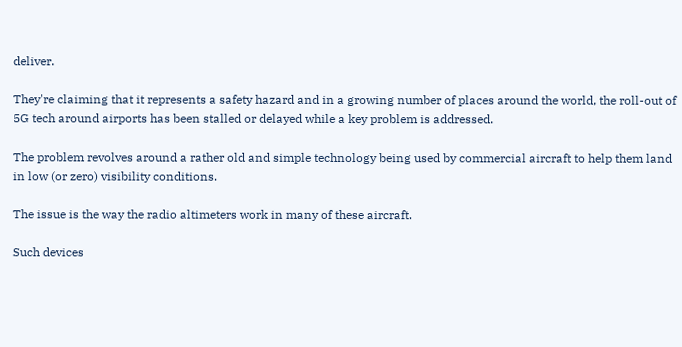deliver.

They're claiming that it represents a safety hazard and in a growing number of places around the world, the roll-out of 5G tech around airports has been stalled or delayed while a key problem is addressed.

The problem revolves around a rather old and simple technology being used by commercial aircraft to help them land in low (or zero) visibility conditions.

The issue is the way the radio altimeters work in many of these aircraft.

Such devices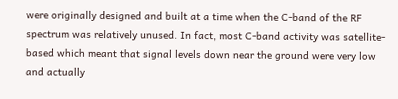were originally designed and built at a time when the C-band of the RF spectrum was relatively unused. In fact, most C-band activity was satellite-based which meant that signal levels down near the ground were very low and actually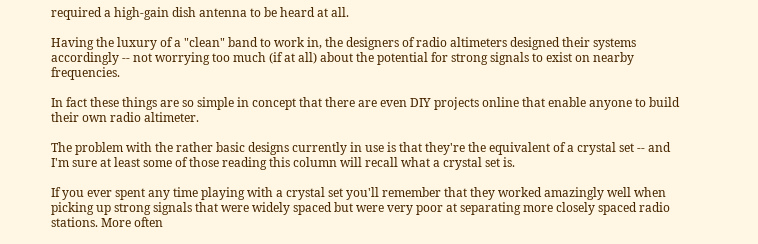required a high-gain dish antenna to be heard at all.

Having the luxury of a "clean" band to work in, the designers of radio altimeters designed their systems accordingly -- not worrying too much (if at all) about the potential for strong signals to exist on nearby frequencies.

In fact these things are so simple in concept that there are even DIY projects online that enable anyone to build their own radio altimeter.

The problem with the rather basic designs currently in use is that they're the equivalent of a crystal set -- and I'm sure at least some of those reading this column will recall what a crystal set is.

If you ever spent any time playing with a crystal set you'll remember that they worked amazingly well when picking up strong signals that were widely spaced but were very poor at separating more closely spaced radio stations. More often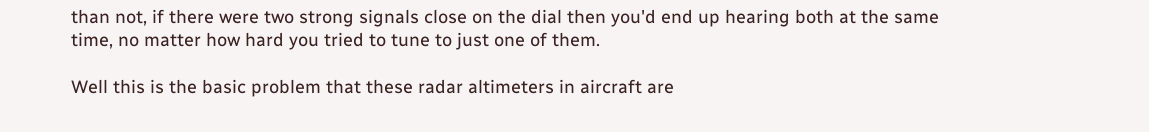than not, if there were two strong signals close on the dial then you'd end up hearing both at the same time, no matter how hard you tried to tune to just one of them.

Well this is the basic problem that these radar altimeters in aircraft are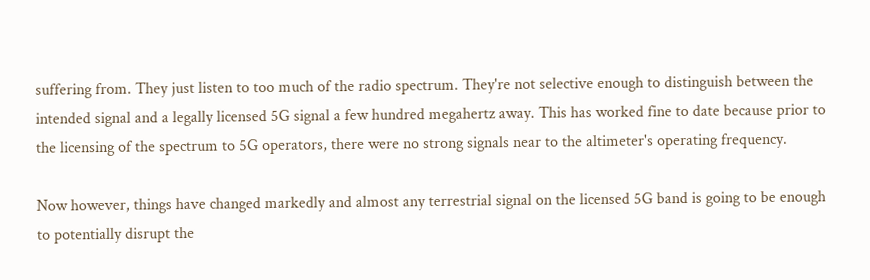suffering from. They just listen to too much of the radio spectrum. They're not selective enough to distinguish between the intended signal and a legally licensed 5G signal a few hundred megahertz away. This has worked fine to date because prior to the licensing of the spectrum to 5G operators, there were no strong signals near to the altimeter's operating frequency.

Now however, things have changed markedly and almost any terrestrial signal on the licensed 5G band is going to be enough to potentially disrupt the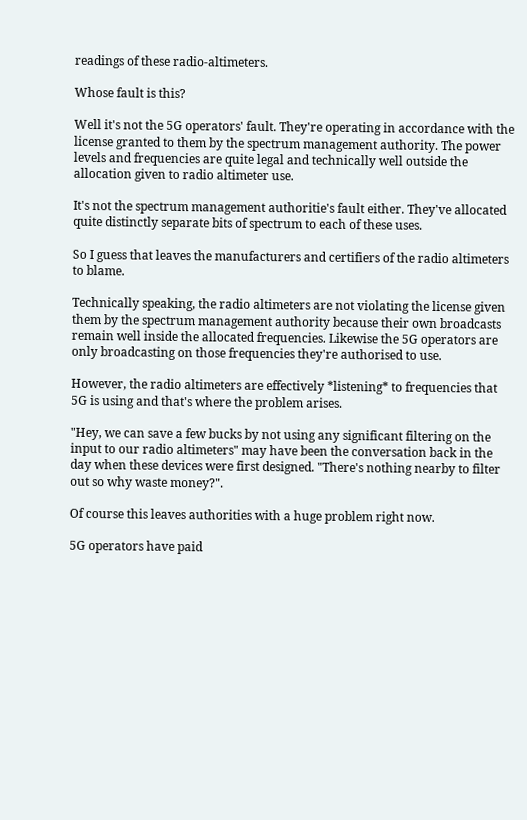readings of these radio-altimeters.

Whose fault is this?

Well it's not the 5G operators' fault. They're operating in accordance with the license granted to them by the spectrum management authority. The power levels and frequencies are quite legal and technically well outside the allocation given to radio altimeter use.

It's not the spectrum management authoritie's fault either. They've allocated quite distinctly separate bits of spectrum to each of these uses.

So I guess that leaves the manufacturers and certifiers of the radio altimeters to blame.

Technically speaking, the radio altimeters are not violating the license given them by the spectrum management authority because their own broadcasts remain well inside the allocated frequencies. Likewise the 5G operators are only broadcasting on those frequencies they're authorised to use.

However, the radio altimeters are effectively *listening* to frequencies that 5G is using and that's where the problem arises.

"Hey, we can save a few bucks by not using any significant filtering on the input to our radio altimeters" may have been the conversation back in the day when these devices were first designed. "There's nothing nearby to filter out so why waste money?".

Of course this leaves authorities with a huge problem right now.

5G operators have paid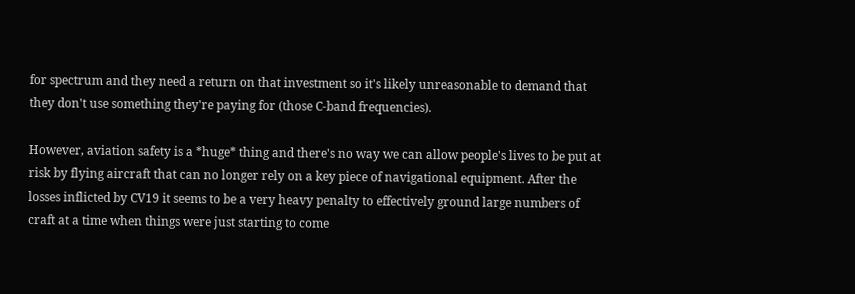for spectrum and they need a return on that investment so it's likely unreasonable to demand that they don't use something they're paying for (those C-band frequencies).

However, aviation safety is a *huge* thing and there's no way we can allow people's lives to be put at risk by flying aircraft that can no longer rely on a key piece of navigational equipment. After the losses inflicted by CV19 it seems to be a very heavy penalty to effectively ground large numbers of craft at a time when things were just starting to come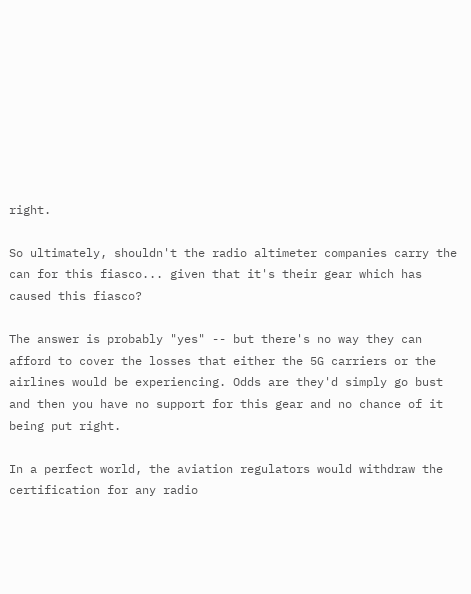right.

So ultimately, shouldn't the radio altimeter companies carry the can for this fiasco... given that it's their gear which has caused this fiasco?

The answer is probably "yes" -- but there's no way they can afford to cover the losses that either the 5G carriers or the airlines would be experiencing. Odds are they'd simply go bust and then you have no support for this gear and no chance of it being put right.

In a perfect world, the aviation regulators would withdraw the certification for any radio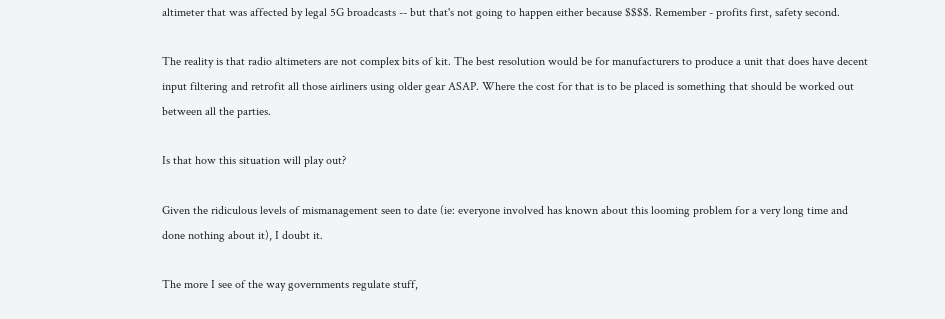altimeter that was affected by legal 5G broadcasts -- but that's not going to happen either because $$$$. Remember - profits first, safety second.

The reality is that radio altimeters are not complex bits of kit. The best resolution would be for manufacturers to produce a unit that does have decent input filtering and retrofit all those airliners using older gear ASAP. Where the cost for that is to be placed is something that should be worked out between all the parties.

Is that how this situation will play out?

Given the ridiculous levels of mismanagement seen to date (ie: everyone involved has known about this looming problem for a very long time and done nothing about it), I doubt it.

The more I see of the way governments regulate stuff,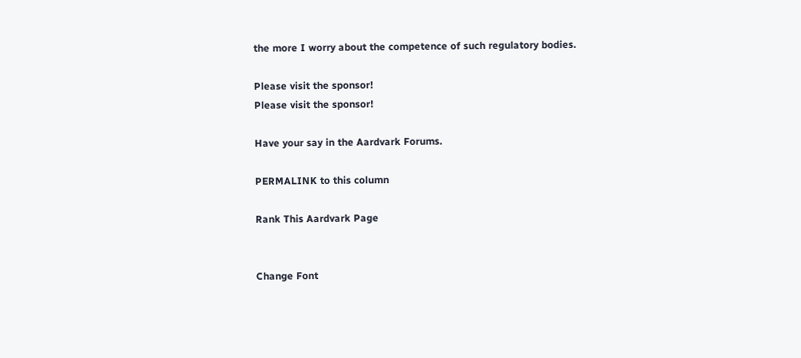the more I worry about the competence of such regulatory bodies.

Please visit the sponsor!
Please visit the sponsor!

Have your say in the Aardvark Forums.

PERMALINK to this column

Rank This Aardvark Page


Change Font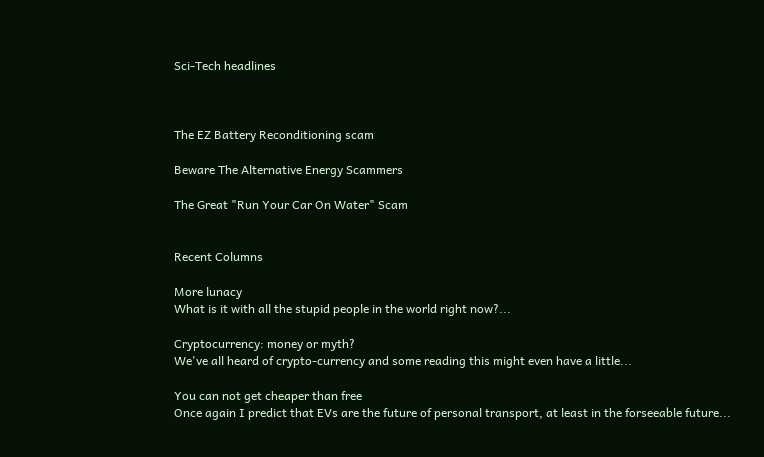Sci-Tech headlines



The EZ Battery Reconditioning scam

Beware The Alternative Energy Scammers

The Great "Run Your Car On Water" Scam


Recent Columns

More lunacy
What is it with all the stupid people in the world right now?...

Cryptocurrency: money or myth?
We've all heard of crypto-currency and some reading this might even have a little...

You can not get cheaper than free
Once again I predict that EVs are the future of personal transport, at least in the forseeable future...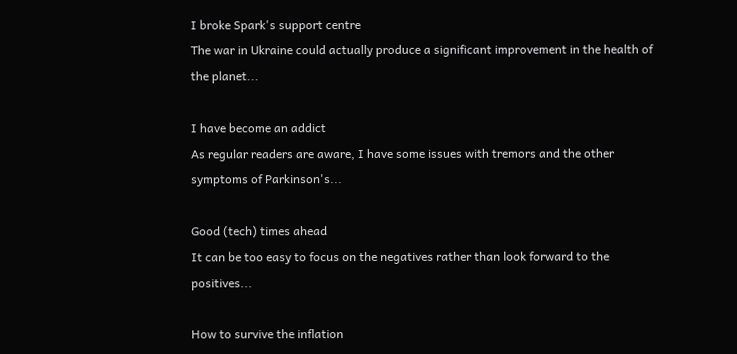I broke Spark's support centre
The war in Ukraine could actually produce a significant improvement in the health of the planet...

I have become an addict
As regular readers are aware, I have some issues with tremors and the other symptoms of Parkinson's...

Good (tech) times ahead
It can be too easy to focus on the negatives rather than look forward to the positives...

How to survive the inflation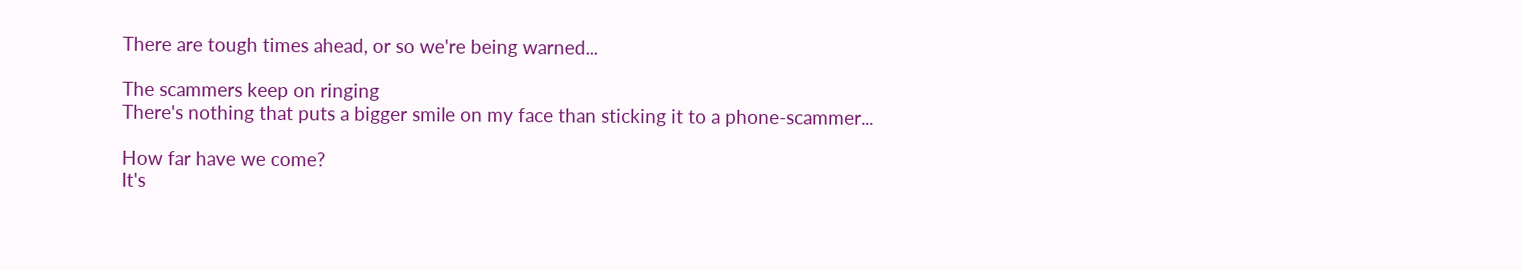There are tough times ahead, or so we're being warned...

The scammers keep on ringing
There's nothing that puts a bigger smile on my face than sticking it to a phone-scammer...

How far have we come?
It's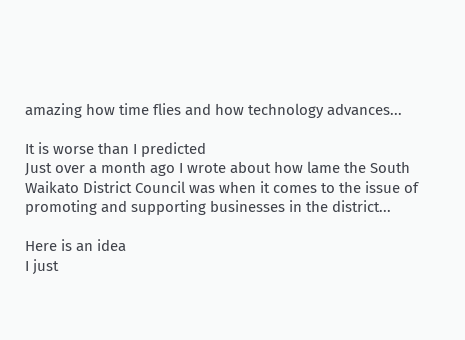amazing how time flies and how technology advances...

It is worse than I predicted
Just over a month ago I wrote about how lame the South Waikato District Council was when it comes to the issue of promoting and supporting businesses in the district...

Here is an idea
I just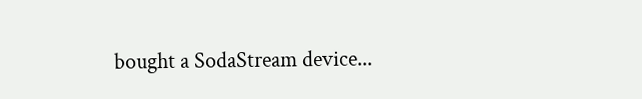bought a SodaStream device...